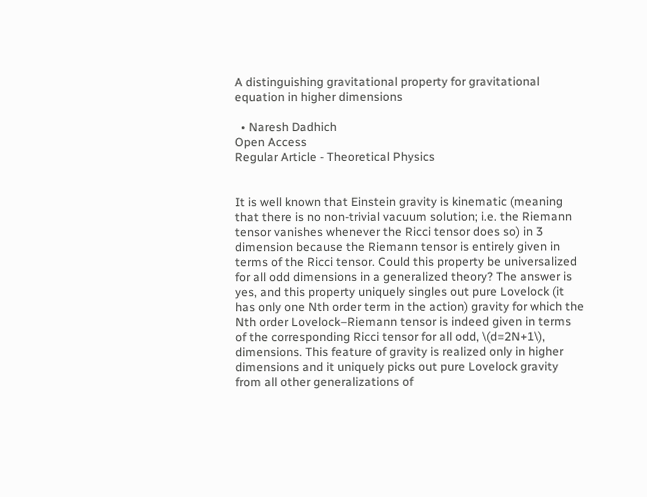A distinguishing gravitational property for gravitational equation in higher dimensions

  • Naresh Dadhich
Open Access
Regular Article - Theoretical Physics


It is well known that Einstein gravity is kinematic (meaning that there is no non-trivial vacuum solution; i.e. the Riemann tensor vanishes whenever the Ricci tensor does so) in 3 dimension because the Riemann tensor is entirely given in terms of the Ricci tensor. Could this property be universalized for all odd dimensions in a generalized theory? The answer is yes, and this property uniquely singles out pure Lovelock (it has only one Nth order term in the action) gravity for which the Nth order Lovelock–Riemann tensor is indeed given in terms of the corresponding Ricci tensor for all odd, \(d=2N+1\), dimensions. This feature of gravity is realized only in higher dimensions and it uniquely picks out pure Lovelock gravity from all other generalizations of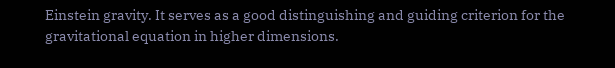Einstein gravity. It serves as a good distinguishing and guiding criterion for the gravitational equation in higher dimensions.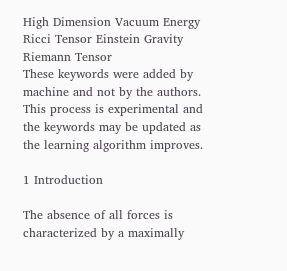High Dimension Vacuum Energy Ricci Tensor Einstein Gravity Riemann Tensor
These keywords were added by machine and not by the authors. This process is experimental and the keywords may be updated as the learning algorithm improves.

1 Introduction

The absence of all forces is characterized by a maximally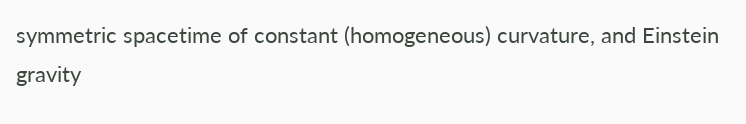symmetric spacetime of constant (homogeneous) curvature, and Einstein gravity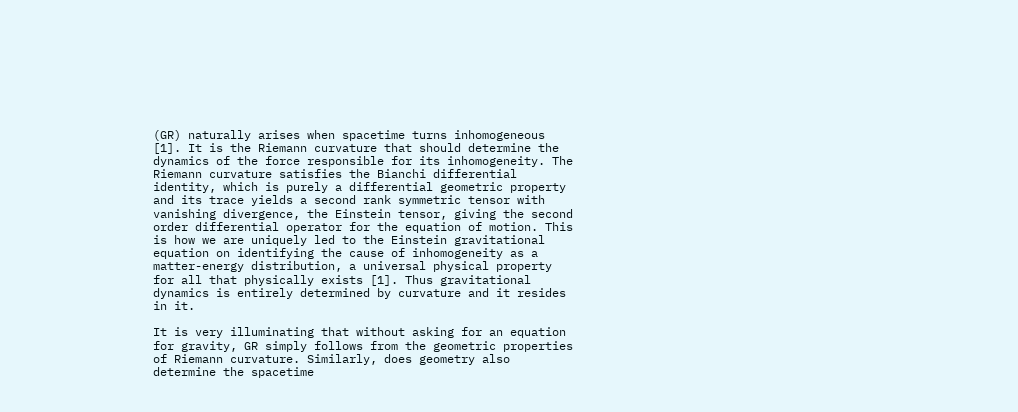(GR) naturally arises when spacetime turns inhomogeneous [1]. It is the Riemann curvature that should determine the dynamics of the force responsible for its inhomogeneity. The Riemann curvature satisfies the Bianchi differential identity, which is purely a differential geometric property and its trace yields a second rank symmetric tensor with vanishing divergence, the Einstein tensor, giving the second order differential operator for the equation of motion. This is how we are uniquely led to the Einstein gravitational equation on identifying the cause of inhomogeneity as a matter-energy distribution, a universal physical property for all that physically exists [1]. Thus gravitational dynamics is entirely determined by curvature and it resides in it.

It is very illuminating that without asking for an equation for gravity, GR simply follows from the geometric properties of Riemann curvature. Similarly, does geometry also determine the spacetime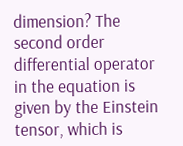dimension? The second order differential operator in the equation is given by the Einstein tensor, which is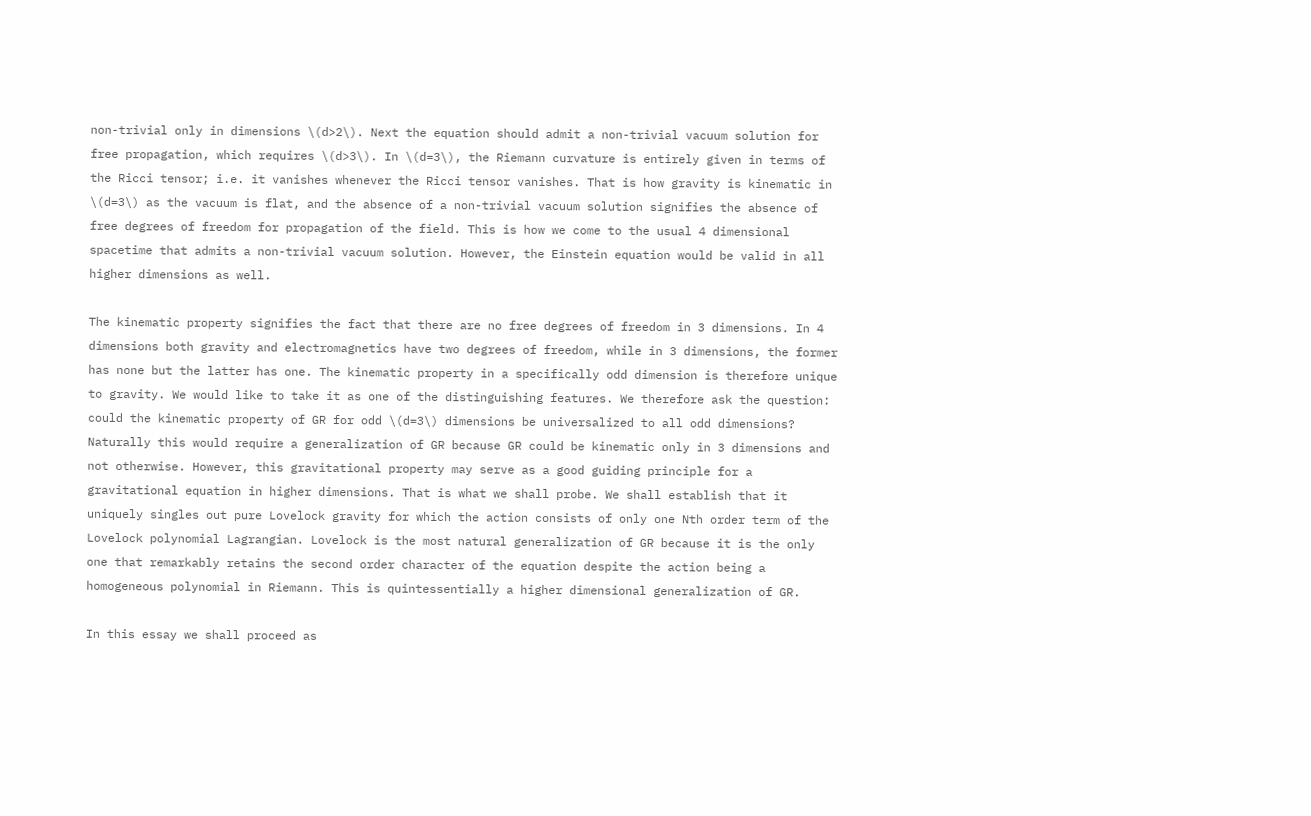non-trivial only in dimensions \(d>2\). Next the equation should admit a non-trivial vacuum solution for free propagation, which requires \(d>3\). In \(d=3\), the Riemann curvature is entirely given in terms of the Ricci tensor; i.e. it vanishes whenever the Ricci tensor vanishes. That is how gravity is kinematic in \(d=3\) as the vacuum is flat, and the absence of a non-trivial vacuum solution signifies the absence of free degrees of freedom for propagation of the field. This is how we come to the usual 4 dimensional spacetime that admits a non-trivial vacuum solution. However, the Einstein equation would be valid in all higher dimensions as well.

The kinematic property signifies the fact that there are no free degrees of freedom in 3 dimensions. In 4 dimensions both gravity and electromagnetics have two degrees of freedom, while in 3 dimensions, the former has none but the latter has one. The kinematic property in a specifically odd dimension is therefore unique to gravity. We would like to take it as one of the distinguishing features. We therefore ask the question: could the kinematic property of GR for odd \(d=3\) dimensions be universalized to all odd dimensions? Naturally this would require a generalization of GR because GR could be kinematic only in 3 dimensions and not otherwise. However, this gravitational property may serve as a good guiding principle for a gravitational equation in higher dimensions. That is what we shall probe. We shall establish that it uniquely singles out pure Lovelock gravity for which the action consists of only one Nth order term of the Lovelock polynomial Lagrangian. Lovelock is the most natural generalization of GR because it is the only one that remarkably retains the second order character of the equation despite the action being a homogeneous polynomial in Riemann. This is quintessentially a higher dimensional generalization of GR.

In this essay we shall proceed as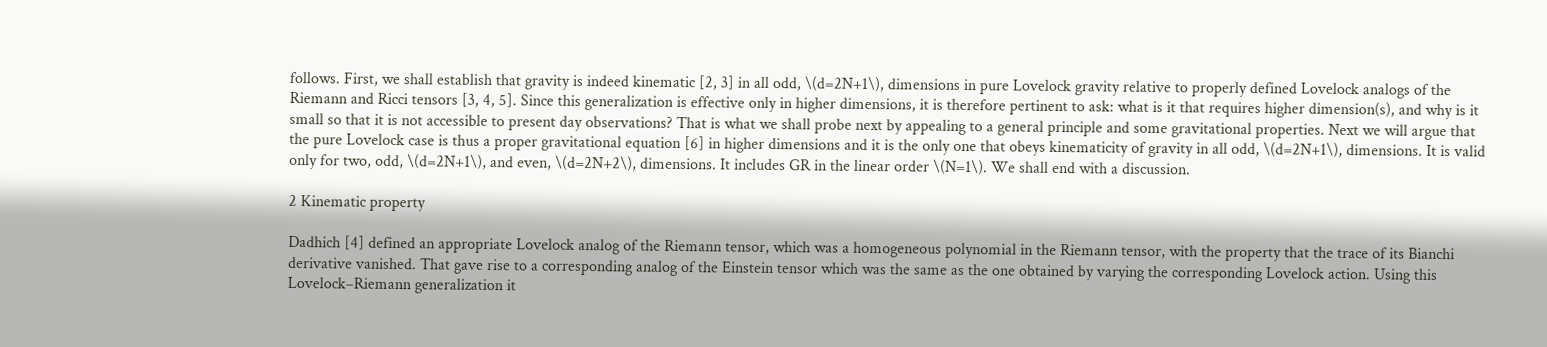follows. First, we shall establish that gravity is indeed kinematic [2, 3] in all odd, \(d=2N+1\), dimensions in pure Lovelock gravity relative to properly defined Lovelock analogs of the Riemann and Ricci tensors [3, 4, 5]. Since this generalization is effective only in higher dimensions, it is therefore pertinent to ask: what is it that requires higher dimension(s), and why is it small so that it is not accessible to present day observations? That is what we shall probe next by appealing to a general principle and some gravitational properties. Next we will argue that the pure Lovelock case is thus a proper gravitational equation [6] in higher dimensions and it is the only one that obeys kinematicity of gravity in all odd, \(d=2N+1\), dimensions. It is valid only for two, odd, \(d=2N+1\), and even, \(d=2N+2\), dimensions. It includes GR in the linear order \(N=1\). We shall end with a discussion.

2 Kinematic property

Dadhich [4] defined an appropriate Lovelock analog of the Riemann tensor, which was a homogeneous polynomial in the Riemann tensor, with the property that the trace of its Bianchi derivative vanished. That gave rise to a corresponding analog of the Einstein tensor which was the same as the one obtained by varying the corresponding Lovelock action. Using this Lovelock–Riemann generalization it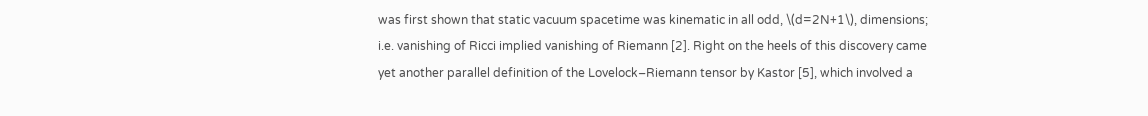was first shown that static vacuum spacetime was kinematic in all odd, \(d=2N+1\), dimensions; i.e. vanishing of Ricci implied vanishing of Riemann [2]. Right on the heels of this discovery came yet another parallel definition of the Lovelock–Riemann tensor by Kastor [5], which involved a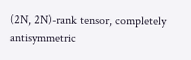(2N, 2N)-rank tensor, completely antisymmetric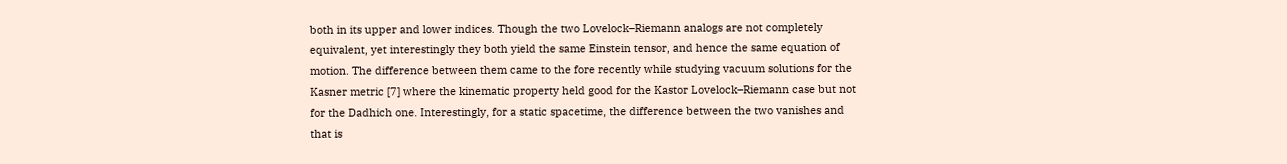both in its upper and lower indices. Though the two Lovelock–Riemann analogs are not completely equivalent, yet interestingly they both yield the same Einstein tensor, and hence the same equation of motion. The difference between them came to the fore recently while studying vacuum solutions for the Kasner metric [7] where the kinematic property held good for the Kastor Lovelock–Riemann case but not for the Dadhich one. Interestingly, for a static spacetime, the difference between the two vanishes and that is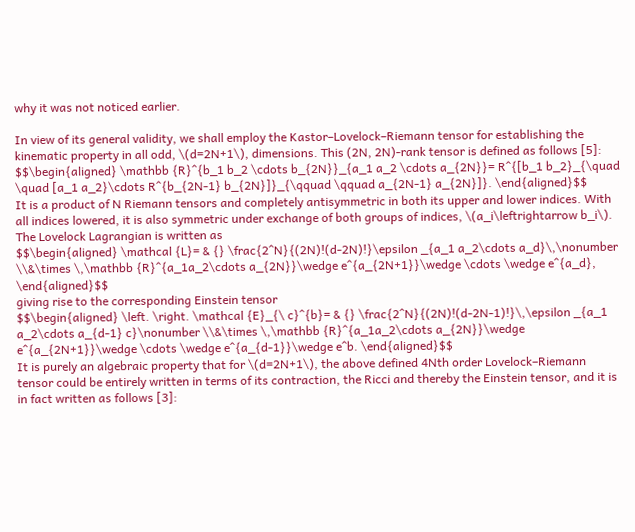why it was not noticed earlier.

In view of its general validity, we shall employ the Kastor–Lovelock–Riemann tensor for establishing the kinematic property in all odd, \(d=2N+1\), dimensions. This (2N, 2N)-rank tensor is defined as follows [5]:
$$\begin{aligned} \mathbb {R}^{b_1 b_2 \cdots b_{2N}}_{a_1 a_2 \cdots a_{2N}}= R^{[b_1 b_2}_{\quad \quad [a_1 a_2}\cdots R^{b_{2N-1} b_{2N}]}_{\qquad \qquad a_{2N-1} a_{2N}]}. \end{aligned}$$
It is a product of N Riemann tensors and completely antisymmetric in both its upper and lower indices. With all indices lowered, it is also symmetric under exchange of both groups of indices, \(a_i\leftrightarrow b_i\).
The Lovelock Lagrangian is written as
$$\begin{aligned} \mathcal {L}= & {} \frac{2^N}{(2N)!(d-2N)!}\epsilon _{a_1 a_2\cdots a_d}\,\nonumber \\&\times \,\mathbb {R}^{a_1a_2\cdots a_{2N}}\wedge e^{a_{2N+1}}\wedge \cdots \wedge e^{a_d}, \end{aligned}$$
giving rise to the corresponding Einstein tensor
$$\begin{aligned} \left. \right. \mathcal {E}_{\ c}^{b}= & {} \frac{2^N}{(2N)!(d-2N-1)!}\,\epsilon _{a_1 a_2\cdots a_{d-1} c}\nonumber \\&\times \,\mathbb {R}^{a_1a_2\cdots a_{2N}}\wedge e^{a_{2N+1}}\wedge \cdots \wedge e^{a_{d-1}}\wedge e^b. \end{aligned}$$
It is purely an algebraic property that for \(d=2N+1\), the above defined 4Nth order Lovelock–Riemann tensor could be entirely written in terms of its contraction, the Ricci and thereby the Einstein tensor, and it is in fact written as follows [3]: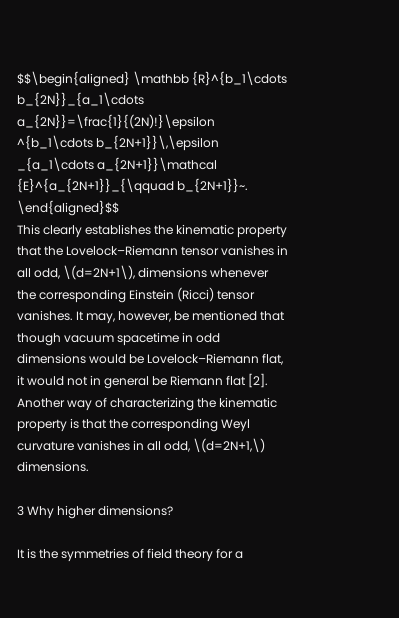$$\begin{aligned} \mathbb {R}^{b_1\cdots b_{2N}}_{a_1\cdots a_{2N}}=\frac{1}{(2N)!}\epsilon ^{b_1\cdots b_{2N+1}}\,\epsilon _{a_1\cdots a_{2N+1}}\mathcal {E}^{a_{2N+1}}_{\qquad b_{2N+1}}~. \end{aligned}$$
This clearly establishes the kinematic property that the Lovelock–Riemann tensor vanishes in all odd, \(d=2N+1\), dimensions whenever the corresponding Einstein (Ricci) tensor vanishes. It may, however, be mentioned that though vacuum spacetime in odd dimensions would be Lovelock–Riemann flat, it would not in general be Riemann flat [2]. Another way of characterizing the kinematic property is that the corresponding Weyl curvature vanishes in all odd, \(d=2N+1,\) dimensions.

3 Why higher dimensions?

It is the symmetries of field theory for a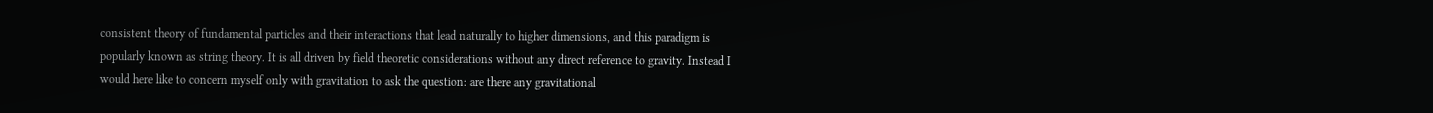consistent theory of fundamental particles and their interactions that lead naturally to higher dimensions, and this paradigm is popularly known as string theory. It is all driven by field theoretic considerations without any direct reference to gravity. Instead I would here like to concern myself only with gravitation to ask the question: are there any gravitational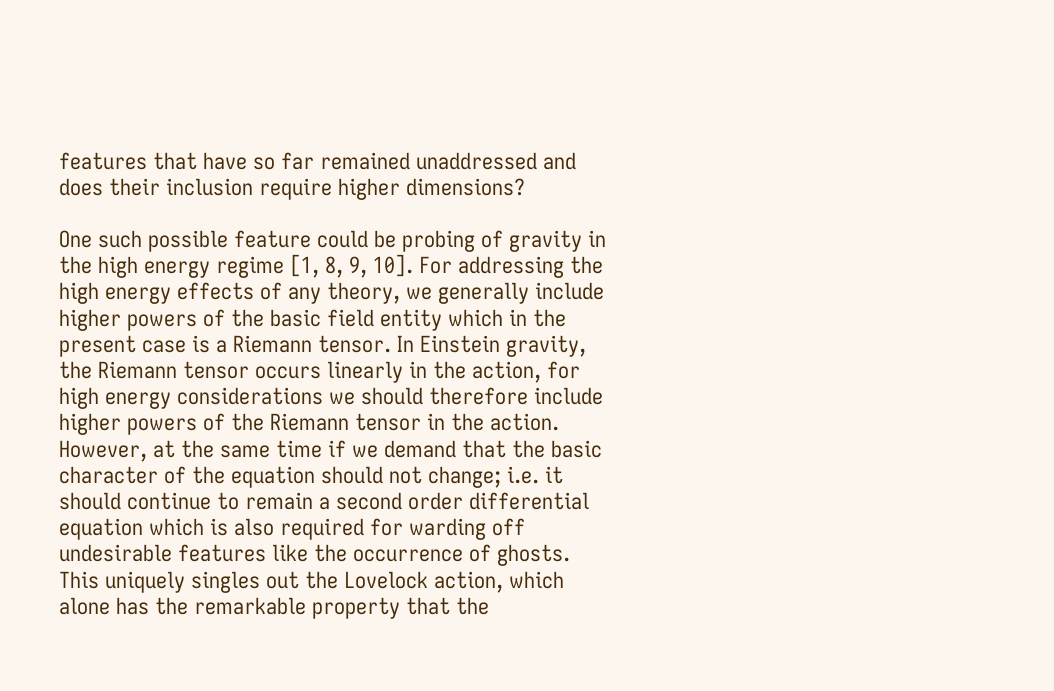features that have so far remained unaddressed and does their inclusion require higher dimensions?

One such possible feature could be probing of gravity in the high energy regime [1, 8, 9, 10]. For addressing the high energy effects of any theory, we generally include higher powers of the basic field entity which in the present case is a Riemann tensor. In Einstein gravity, the Riemann tensor occurs linearly in the action, for high energy considerations we should therefore include higher powers of the Riemann tensor in the action. However, at the same time if we demand that the basic character of the equation should not change; i.e. it should continue to remain a second order differential equation which is also required for warding off undesirable features like the occurrence of ghosts. This uniquely singles out the Lovelock action, which alone has the remarkable property that the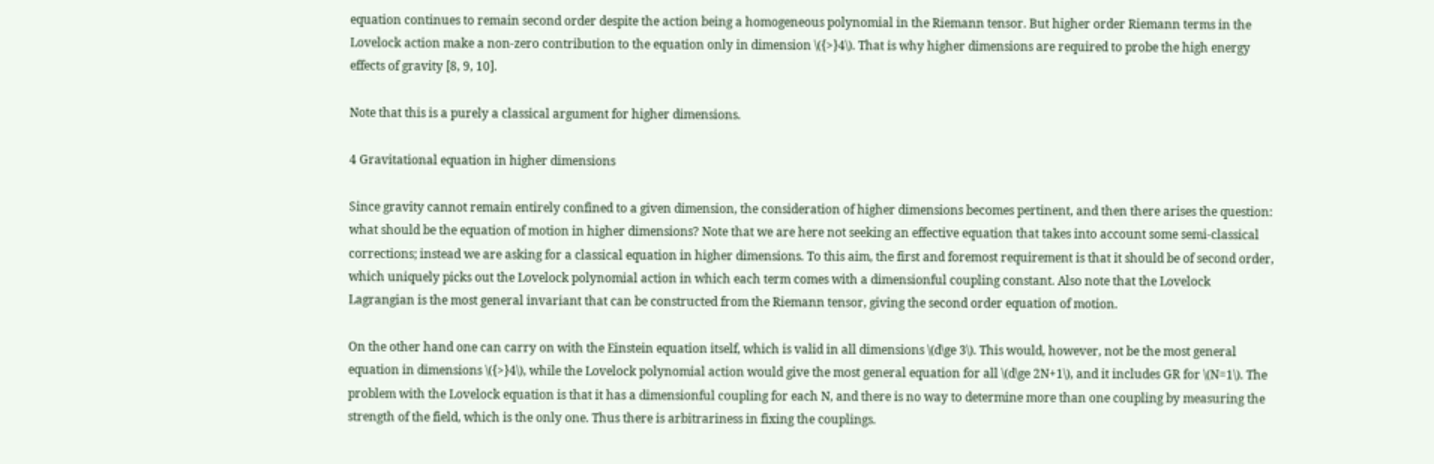equation continues to remain second order despite the action being a homogeneous polynomial in the Riemann tensor. But higher order Riemann terms in the Lovelock action make a non-zero contribution to the equation only in dimension \({>}4\). That is why higher dimensions are required to probe the high energy effects of gravity [8, 9, 10].

Note that this is a purely a classical argument for higher dimensions.

4 Gravitational equation in higher dimensions

Since gravity cannot remain entirely confined to a given dimension, the consideration of higher dimensions becomes pertinent, and then there arises the question: what should be the equation of motion in higher dimensions? Note that we are here not seeking an effective equation that takes into account some semi-classical corrections; instead we are asking for a classical equation in higher dimensions. To this aim, the first and foremost requirement is that it should be of second order, which uniquely picks out the Lovelock polynomial action in which each term comes with a dimensionful coupling constant. Also note that the Lovelock Lagrangian is the most general invariant that can be constructed from the Riemann tensor, giving the second order equation of motion.

On the other hand one can carry on with the Einstein equation itself, which is valid in all dimensions \(d\ge 3\). This would, however, not be the most general equation in dimensions \({>}4\), while the Lovelock polynomial action would give the most general equation for all \(d\ge 2N+1\), and it includes GR for \(N=1\). The problem with the Lovelock equation is that it has a dimensionful coupling for each N, and there is no way to determine more than one coupling by measuring the strength of the field, which is the only one. Thus there is arbitrariness in fixing the couplings.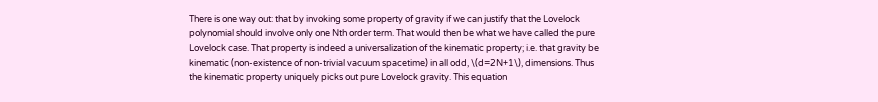There is one way out: that by invoking some property of gravity if we can justify that the Lovelock polynomial should involve only one Nth order term. That would then be what we have called the pure Lovelock case. That property is indeed a universalization of the kinematic property; i.e. that gravity be kinematic (non-existence of non-trivial vacuum spacetime) in all odd, \(d=2N+1\), dimensions. Thus the kinematic property uniquely picks out pure Lovelock gravity. This equation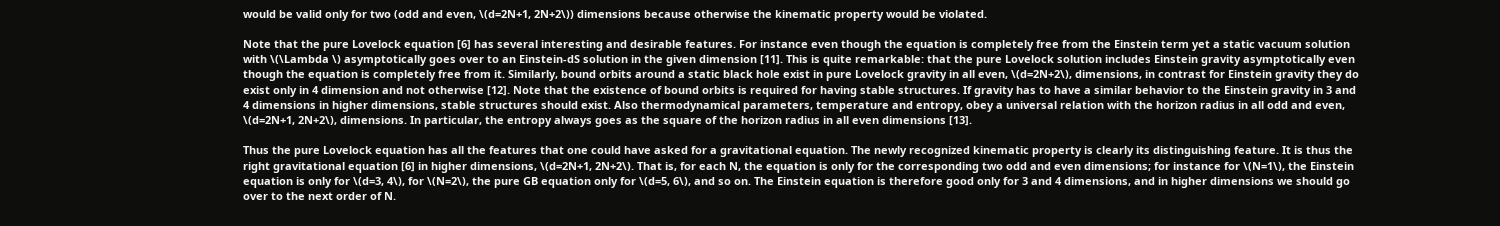would be valid only for two (odd and even, \(d=2N+1, 2N+2\)) dimensions because otherwise the kinematic property would be violated.

Note that the pure Lovelock equation [6] has several interesting and desirable features. For instance even though the equation is completely free from the Einstein term yet a static vacuum solution with \(\Lambda \) asymptotically goes over to an Einstein-dS solution in the given dimension [11]. This is quite remarkable: that the pure Lovelock solution includes Einstein gravity asymptotically even though the equation is completely free from it. Similarly, bound orbits around a static black hole exist in pure Lovelock gravity in all even, \(d=2N+2\), dimensions, in contrast for Einstein gravity they do exist only in 4 dimension and not otherwise [12]. Note that the existence of bound orbits is required for having stable structures. If gravity has to have a similar behavior to the Einstein gravity in 3 and 4 dimensions in higher dimensions, stable structures should exist. Also thermodynamical parameters, temperature and entropy, obey a universal relation with the horizon radius in all odd and even, \(d=2N+1, 2N+2\), dimensions. In particular, the entropy always goes as the square of the horizon radius in all even dimensions [13].

Thus the pure Lovelock equation has all the features that one could have asked for a gravitational equation. The newly recognized kinematic property is clearly its distinguishing feature. It is thus the right gravitational equation [6] in higher dimensions, \(d=2N+1, 2N+2\). That is, for each N, the equation is only for the corresponding two odd and even dimensions; for instance for \(N=1\), the Einstein equation is only for \(d=3, 4\), for \(N=2\), the pure GB equation only for \(d=5, 6\), and so on. The Einstein equation is therefore good only for 3 and 4 dimensions, and in higher dimensions we should go over to the next order of N.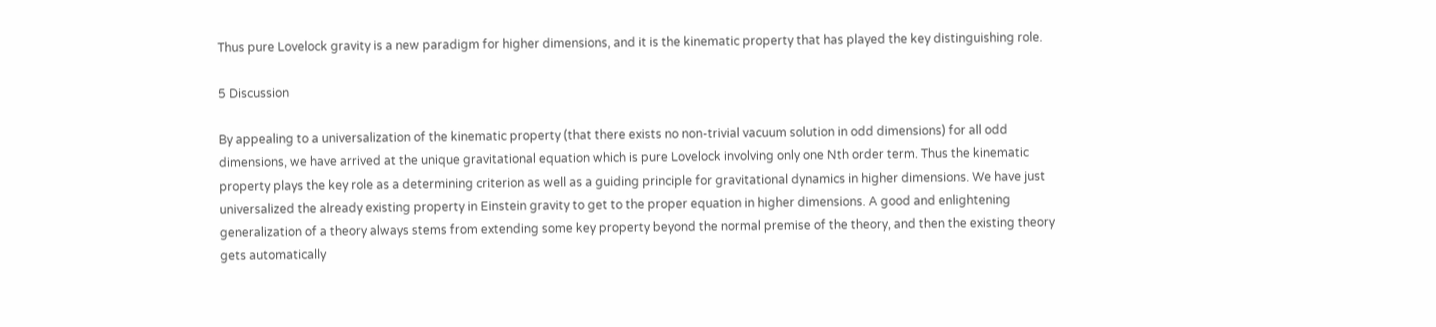Thus pure Lovelock gravity is a new paradigm for higher dimensions, and it is the kinematic property that has played the key distinguishing role.

5 Discussion

By appealing to a universalization of the kinematic property (that there exists no non-trivial vacuum solution in odd dimensions) for all odd dimensions, we have arrived at the unique gravitational equation which is pure Lovelock involving only one Nth order term. Thus the kinematic property plays the key role as a determining criterion as well as a guiding principle for gravitational dynamics in higher dimensions. We have just universalized the already existing property in Einstein gravity to get to the proper equation in higher dimensions. A good and enlightening generalization of a theory always stems from extending some key property beyond the normal premise of the theory, and then the existing theory gets automatically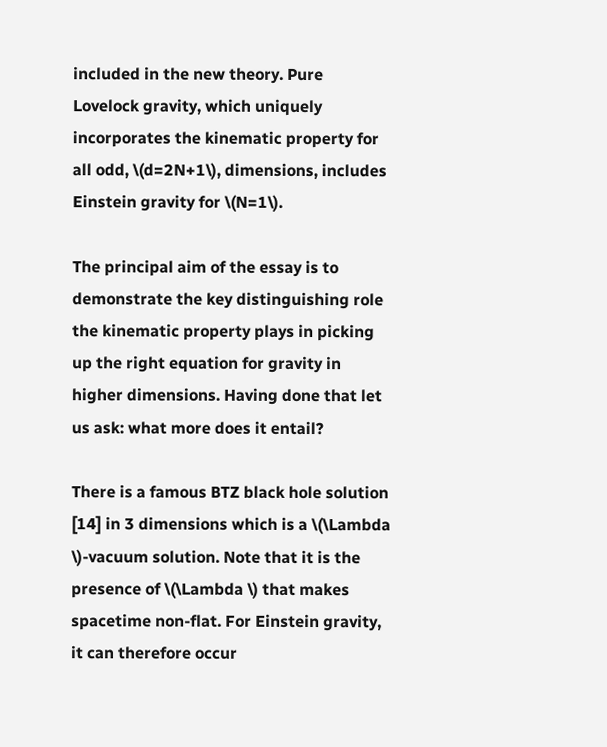included in the new theory. Pure Lovelock gravity, which uniquely incorporates the kinematic property for all odd, \(d=2N+1\), dimensions, includes Einstein gravity for \(N=1\).

The principal aim of the essay is to demonstrate the key distinguishing role the kinematic property plays in picking up the right equation for gravity in higher dimensions. Having done that let us ask: what more does it entail?

There is a famous BTZ black hole solution [14] in 3 dimensions which is a \(\Lambda \)-vacuum solution. Note that it is the presence of \(\Lambda \) that makes spacetime non-flat. For Einstein gravity, it can therefore occur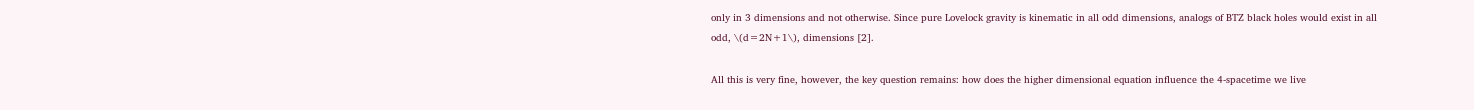only in 3 dimensions and not otherwise. Since pure Lovelock gravity is kinematic in all odd dimensions, analogs of BTZ black holes would exist in all odd, \(d=2N+1\), dimensions [2].

All this is very fine, however, the key question remains: how does the higher dimensional equation influence the 4-spacetime we live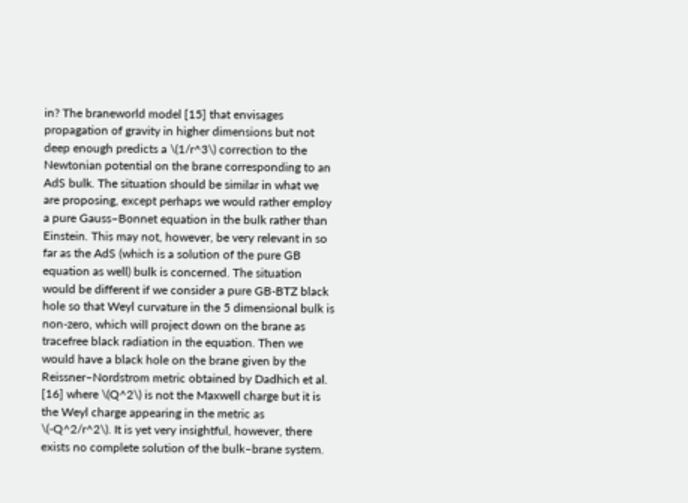in? The braneworld model [15] that envisages propagation of gravity in higher dimensions but not deep enough predicts a \(1/r^3\) correction to the Newtonian potential on the brane corresponding to an AdS bulk. The situation should be similar in what we are proposing, except perhaps we would rather employ a pure Gauss–Bonnet equation in the bulk rather than Einstein. This may not, however, be very relevant in so far as the AdS (which is a solution of the pure GB equation as well) bulk is concerned. The situation would be different if we consider a pure GB-BTZ black hole so that Weyl curvature in the 5 dimensional bulk is non-zero, which will project down on the brane as tracefree black radiation in the equation. Then we would have a black hole on the brane given by the Reissner–Nordstrom metric obtained by Dadhich et al. [16] where \(Q^2\) is not the Maxwell charge but it is the Weyl charge appearing in the metric as \(-Q^2/r^2\). It is yet very insightful, however, there exists no complete solution of the bulk–brane system.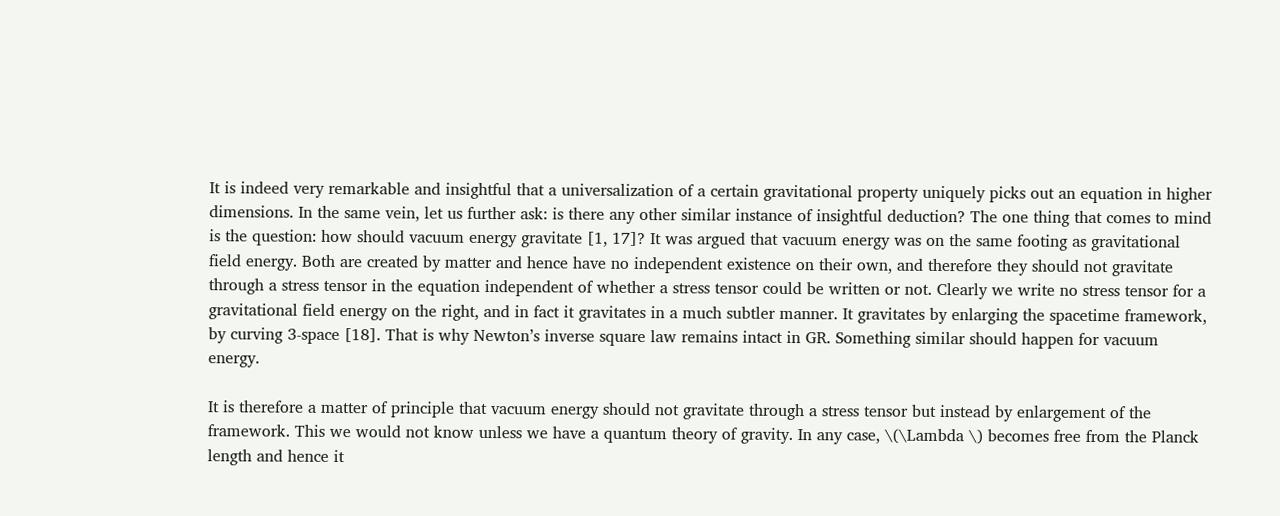It is indeed very remarkable and insightful that a universalization of a certain gravitational property uniquely picks out an equation in higher dimensions. In the same vein, let us further ask: is there any other similar instance of insightful deduction? The one thing that comes to mind is the question: how should vacuum energy gravitate [1, 17]? It was argued that vacuum energy was on the same footing as gravitational field energy. Both are created by matter and hence have no independent existence on their own, and therefore they should not gravitate through a stress tensor in the equation independent of whether a stress tensor could be written or not. Clearly we write no stress tensor for a gravitational field energy on the right, and in fact it gravitates in a much subtler manner. It gravitates by enlarging the spacetime framework, by curving 3-space [18]. That is why Newton’s inverse square law remains intact in GR. Something similar should happen for vacuum energy.

It is therefore a matter of principle that vacuum energy should not gravitate through a stress tensor but instead by enlargement of the framework. This we would not know unless we have a quantum theory of gravity. In any case, \(\Lambda \) becomes free from the Planck length and hence it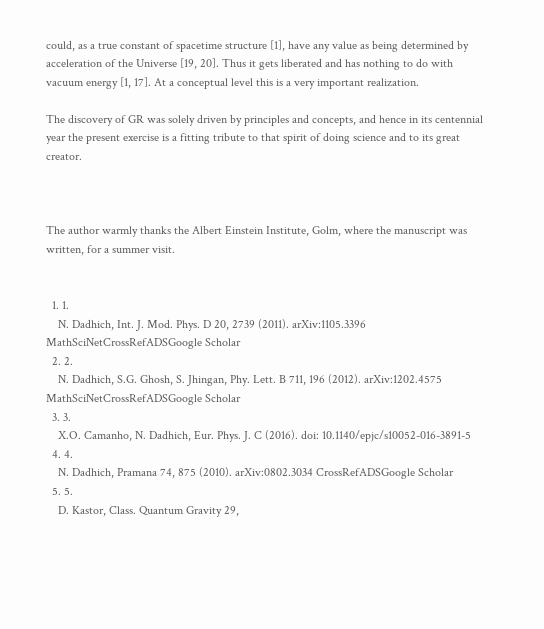could, as a true constant of spacetime structure [1], have any value as being determined by acceleration of the Universe [19, 20]. Thus it gets liberated and has nothing to do with vacuum energy [1, 17]. At a conceptual level this is a very important realization.

The discovery of GR was solely driven by principles and concepts, and hence in its centennial year the present exercise is a fitting tribute to that spirit of doing science and to its great creator.



The author warmly thanks the Albert Einstein Institute, Golm, where the manuscript was written, for a summer visit.


  1. 1.
    N. Dadhich, Int. J. Mod. Phys. D 20, 2739 (2011). arXiv:1105.3396 MathSciNetCrossRefADSGoogle Scholar
  2. 2.
    N. Dadhich, S.G. Ghosh, S. Jhingan, Phy. Lett. B 711, 196 (2012). arXiv:1202.4575 MathSciNetCrossRefADSGoogle Scholar
  3. 3.
    X.O. Camanho, N. Dadhich, Eur. Phys. J. C (2016). doi: 10.1140/epjc/s10052-016-3891-5
  4. 4.
    N. Dadhich, Pramana 74, 875 (2010). arXiv:0802.3034 CrossRefADSGoogle Scholar
  5. 5.
    D. Kastor, Class. Quantum Gravity 29,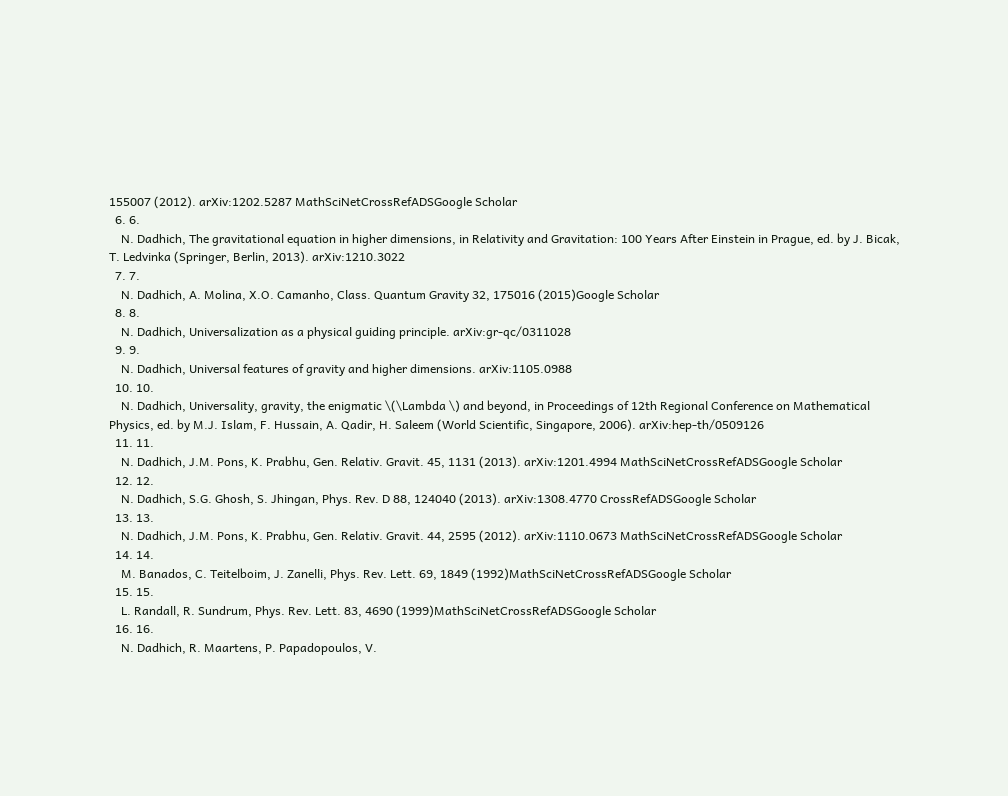155007 (2012). arXiv:1202.5287 MathSciNetCrossRefADSGoogle Scholar
  6. 6.
    N. Dadhich, The gravitational equation in higher dimensions, in Relativity and Gravitation: 100 Years After Einstein in Prague, ed. by J. Bicak, T. Ledvinka (Springer, Berlin, 2013). arXiv:1210.3022
  7. 7.
    N. Dadhich, A. Molina, X.O. Camanho, Class. Quantum Gravity 32, 175016 (2015)Google Scholar
  8. 8.
    N. Dadhich, Universalization as a physical guiding principle. arXiv:gr-qc/0311028
  9. 9.
    N. Dadhich, Universal features of gravity and higher dimensions. arXiv:1105.0988
  10. 10.
    N. Dadhich, Universality, gravity, the enigmatic \(\Lambda \) and beyond, in Proceedings of 12th Regional Conference on Mathematical Physics, ed. by M.J. Islam, F. Hussain, A. Qadir, H. Saleem (World Scientific, Singapore, 2006). arXiv:hep-th/0509126
  11. 11.
    N. Dadhich, J.M. Pons, K. Prabhu, Gen. Relativ. Gravit. 45, 1131 (2013). arXiv:1201.4994 MathSciNetCrossRefADSGoogle Scholar
  12. 12.
    N. Dadhich, S.G. Ghosh, S. Jhingan, Phys. Rev. D 88, 124040 (2013). arXiv:1308.4770 CrossRefADSGoogle Scholar
  13. 13.
    N. Dadhich, J.M. Pons, K. Prabhu, Gen. Relativ. Gravit. 44, 2595 (2012). arXiv:1110.0673 MathSciNetCrossRefADSGoogle Scholar
  14. 14.
    M. Banados, C. Teitelboim, J. Zanelli, Phys. Rev. Lett. 69, 1849 (1992)MathSciNetCrossRefADSGoogle Scholar
  15. 15.
    L. Randall, R. Sundrum, Phys. Rev. Lett. 83, 4690 (1999)MathSciNetCrossRefADSGoogle Scholar
  16. 16.
    N. Dadhich, R. Maartens, P. Papadopoulos, V.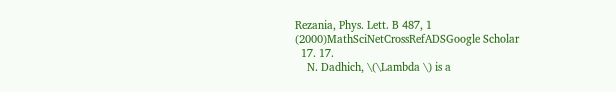Rezania, Phys. Lett. B 487, 1 (2000)MathSciNetCrossRefADSGoogle Scholar
  17. 17.
    N. Dadhich, \(\Lambda \) is a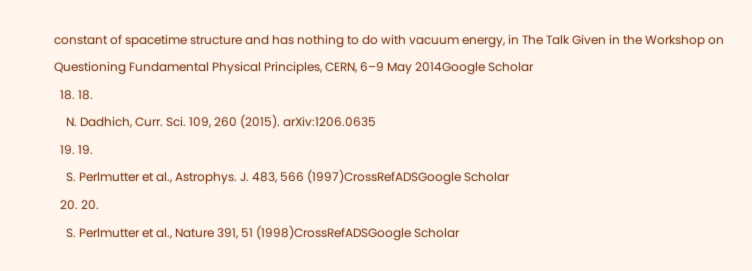constant of spacetime structure and has nothing to do with vacuum energy, in The Talk Given in the Workshop on Questioning Fundamental Physical Principles, CERN, 6–9 May 2014Google Scholar
  18. 18.
    N. Dadhich, Curr. Sci. 109, 260 (2015). arXiv:1206.0635
  19. 19.
    S. Perlmutter et al., Astrophys. J. 483, 566 (1997)CrossRefADSGoogle Scholar
  20. 20.
    S. Perlmutter et al., Nature 391, 51 (1998)CrossRefADSGoogle Scholar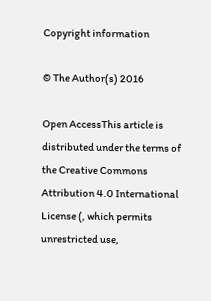Copyright information

© The Author(s) 2016

Open AccessThis article is distributed under the terms of the Creative Commons Attribution 4.0 International License (, which permits unrestricted use,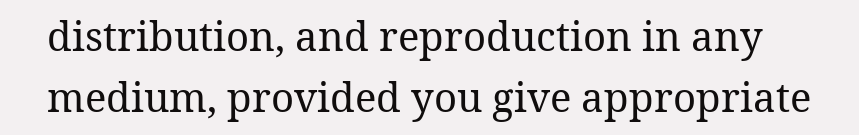distribution, and reproduction in any medium, provided you give appropriate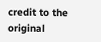credit to the original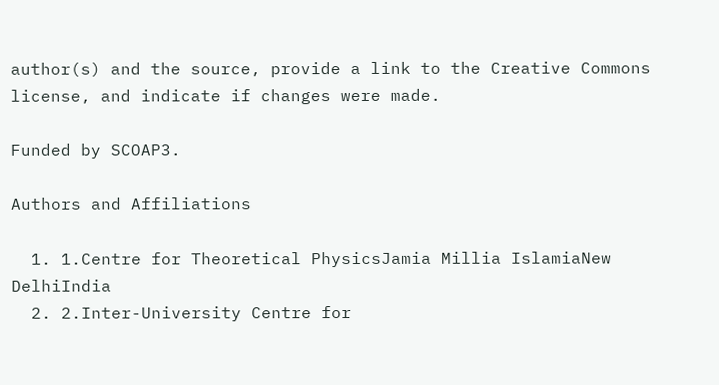author(s) and the source, provide a link to the Creative Commons license, and indicate if changes were made.

Funded by SCOAP3.

Authors and Affiliations

  1. 1.Centre for Theoretical PhysicsJamia Millia IslamiaNew DelhiIndia
  2. 2.Inter-University Centre for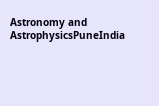Astronomy and AstrophysicsPuneIndia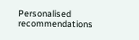Personalised recommendations